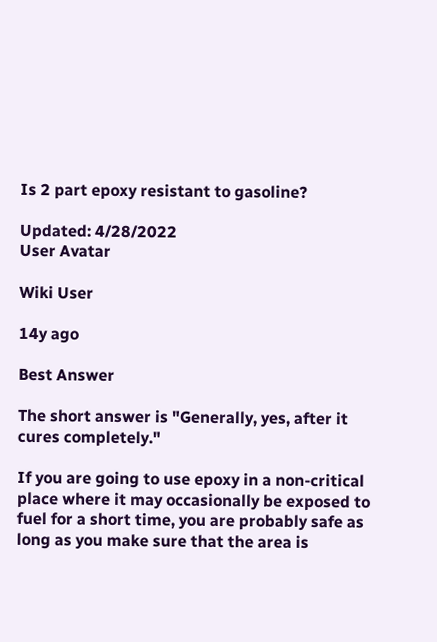Is 2 part epoxy resistant to gasoline?

Updated: 4/28/2022
User Avatar

Wiki User

14y ago

Best Answer

The short answer is "Generally, yes, after it cures completely."

If you are going to use epoxy in a non-critical place where it may occasionally be exposed to fuel for a short time, you are probably safe as long as you make sure that the area is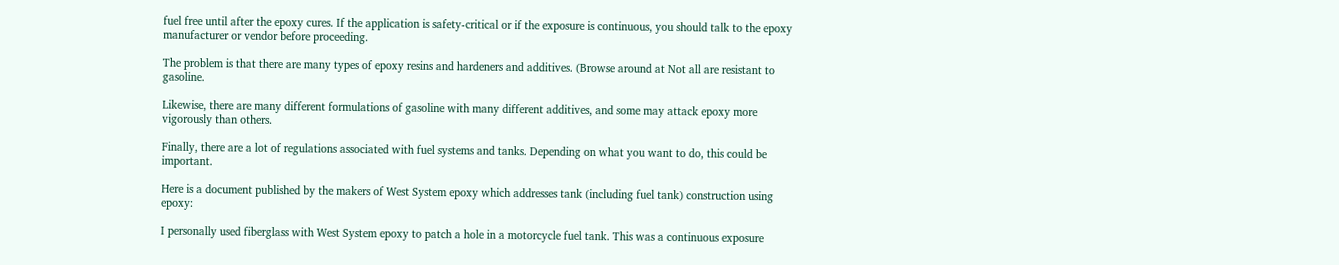fuel free until after the epoxy cures. If the application is safety-critical or if the exposure is continuous, you should talk to the epoxy manufacturer or vendor before proceeding.

The problem is that there are many types of epoxy resins and hardeners and additives. (Browse around at Not all are resistant to gasoline.

Likewise, there are many different formulations of gasoline with many different additives, and some may attack epoxy more vigorously than others.

Finally, there are a lot of regulations associated with fuel systems and tanks. Depending on what you want to do, this could be important.

Here is a document published by the makers of West System epoxy which addresses tank (including fuel tank) construction using epoxy:

I personally used fiberglass with West System epoxy to patch a hole in a motorcycle fuel tank. This was a continuous exposure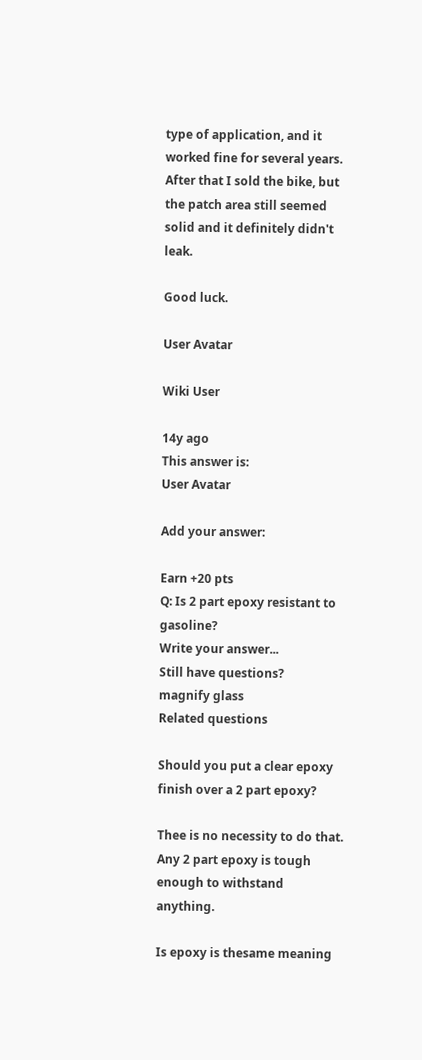type of application, and it worked fine for several years. After that I sold the bike, but the patch area still seemed solid and it definitely didn't leak.

Good luck.

User Avatar

Wiki User

14y ago
This answer is:
User Avatar

Add your answer:

Earn +20 pts
Q: Is 2 part epoxy resistant to gasoline?
Write your answer...
Still have questions?
magnify glass
Related questions

Should you put a clear epoxy finish over a 2 part epoxy?

Thee is no necessity to do that. Any 2 part epoxy is tough enough to withstand anything.

Is epoxy is thesame meaning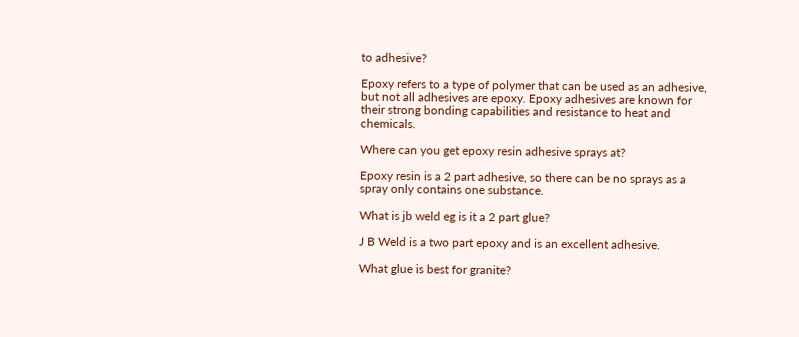to adhesive?

Epoxy refers to a type of polymer that can be used as an adhesive, but not all adhesives are epoxy. Epoxy adhesives are known for their strong bonding capabilities and resistance to heat and chemicals.

Where can you get epoxy resin adhesive sprays at?

Epoxy resin is a 2 part adhesive, so there can be no sprays as a spray only contains one substance.

What is jb weld eg is it a 2 part glue?

J B Weld is a two part epoxy and is an excellent adhesive.

What glue is best for granite?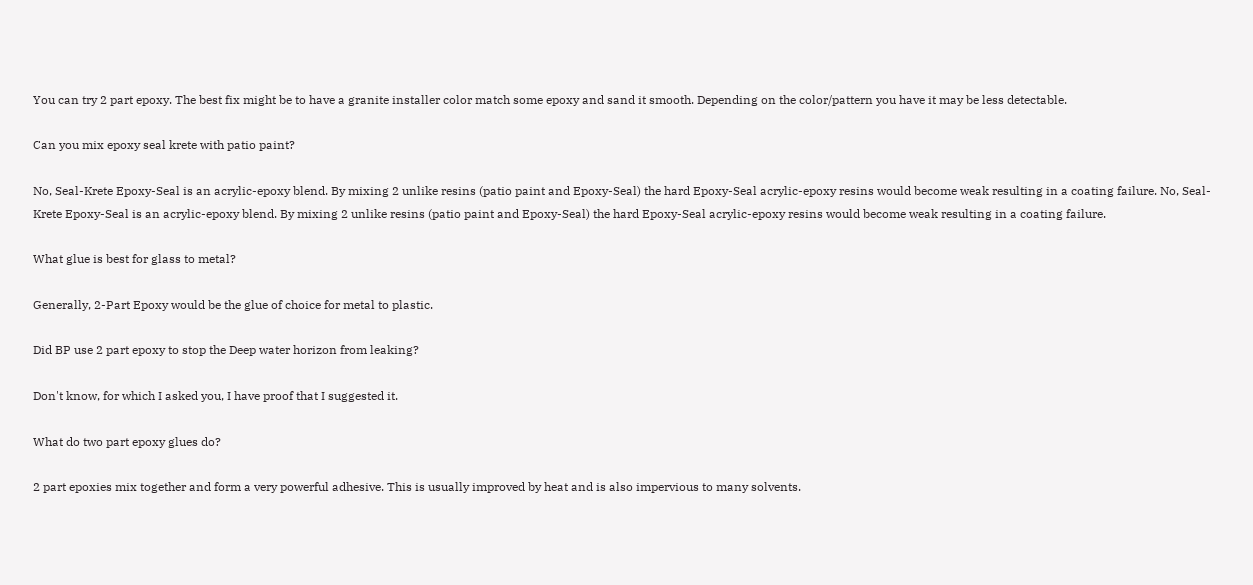You can try 2 part epoxy. The best fix might be to have a granite installer color match some epoxy and sand it smooth. Depending on the color/pattern you have it may be less detectable.

Can you mix epoxy seal krete with patio paint?

No, Seal-Krete Epoxy-Seal is an acrylic-epoxy blend. By mixing 2 unlike resins (patio paint and Epoxy-Seal) the hard Epoxy-Seal acrylic-epoxy resins would become weak resulting in a coating failure. No, Seal-Krete Epoxy-Seal is an acrylic-epoxy blend. By mixing 2 unlike resins (patio paint and Epoxy-Seal) the hard Epoxy-Seal acrylic-epoxy resins would become weak resulting in a coating failure.

What glue is best for glass to metal?

Generally, 2-Part Epoxy would be the glue of choice for metal to plastic.

Did BP use 2 part epoxy to stop the Deep water horizon from leaking?

Don't know, for which I asked you, I have proof that I suggested it.

What do two part epoxy glues do?

2 part epoxies mix together and form a very powerful adhesive. This is usually improved by heat and is also impervious to many solvents.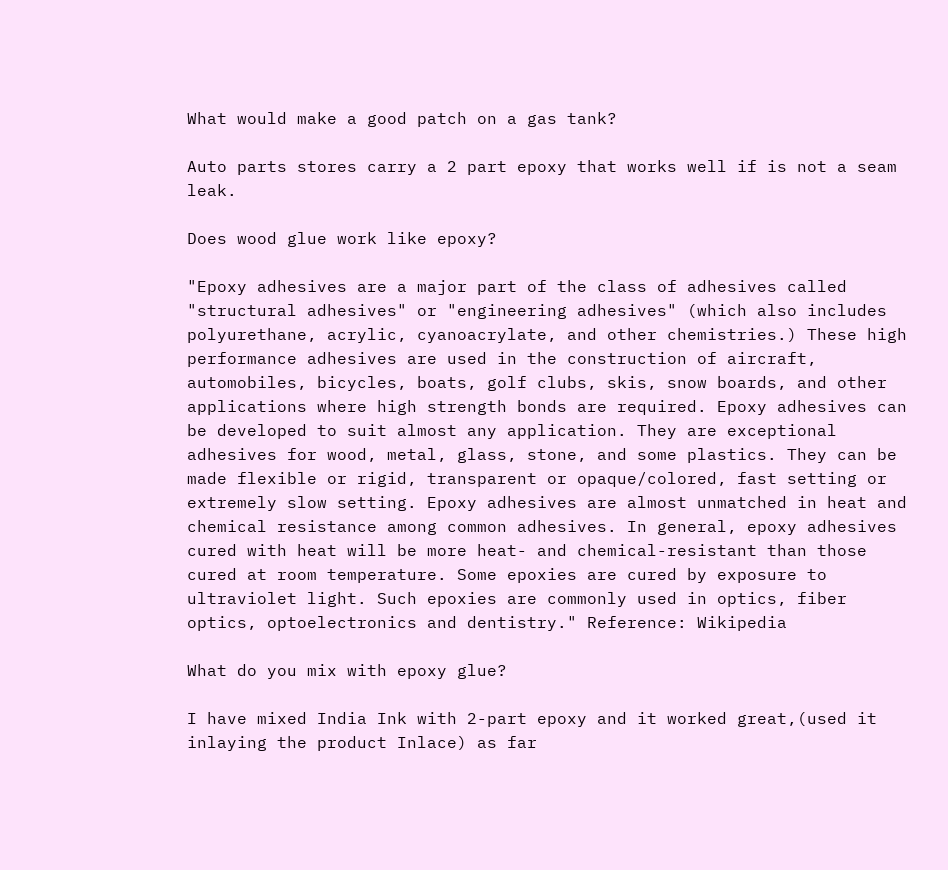What would make a good patch on a gas tank?

Auto parts stores carry a 2 part epoxy that works well if is not a seam leak.

Does wood glue work like epoxy?

"Epoxy adhesives are a major part of the class of adhesives called "structural adhesives" or "engineering adhesives" (which also includes polyurethane, acrylic, cyanoacrylate, and other chemistries.) These high performance adhesives are used in the construction of aircraft, automobiles, bicycles, boats, golf clubs, skis, snow boards, and other applications where high strength bonds are required. Epoxy adhesives can be developed to suit almost any application. They are exceptional adhesives for wood, metal, glass, stone, and some plastics. They can be made flexible or rigid, transparent or opaque/colored, fast setting or extremely slow setting. Epoxy adhesives are almost unmatched in heat and chemical resistance among common adhesives. In general, epoxy adhesives cured with heat will be more heat- and chemical-resistant than those cured at room temperature. Some epoxies are cured by exposure to ultraviolet light. Such epoxies are commonly used in optics, fiber optics, optoelectronics and dentistry." Reference: Wikipedia

What do you mix with epoxy glue?

I have mixed India Ink with 2-part epoxy and it worked great,(used it inlaying the product Inlace) as far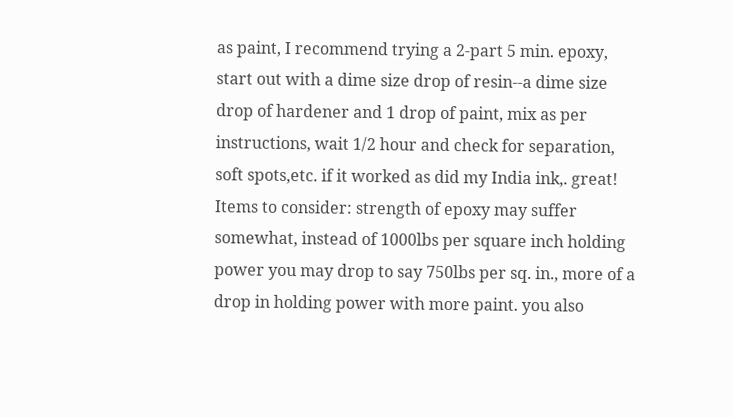as paint, I recommend trying a 2-part 5 min. epoxy, start out with a dime size drop of resin--a dime size drop of hardener and 1 drop of paint, mix as per instructions, wait 1/2 hour and check for separation, soft spots,etc. if it worked as did my India ink,. great! Items to consider: strength of epoxy may suffer somewhat, instead of 1000lbs per square inch holding power you may drop to say 750lbs per sq. in., more of a drop in holding power with more paint. you also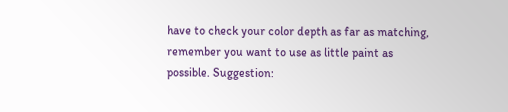have to check your color depth as far as matching, remember you want to use as little paint as possible. Suggestion: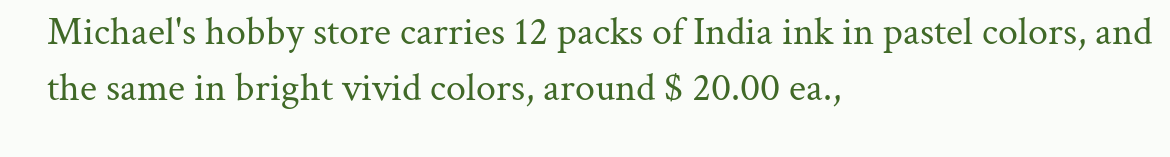Michael's hobby store carries 12 packs of India ink in pastel colors, and the same in bright vivid colors, around $ 20.00 ea.,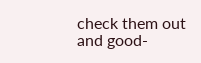check them out and good-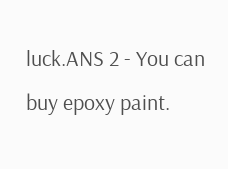luck.ANS 2 - You can buy epoxy paint.